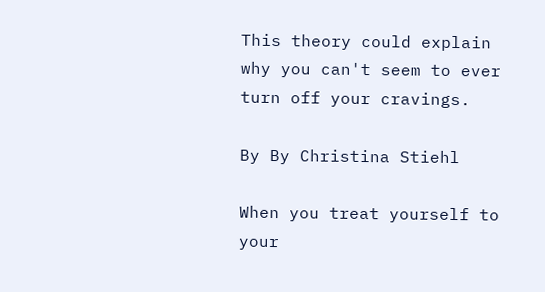This theory could explain why you can't seem to ever turn off your cravings.

By By Christina Stiehl

When you treat yourself to your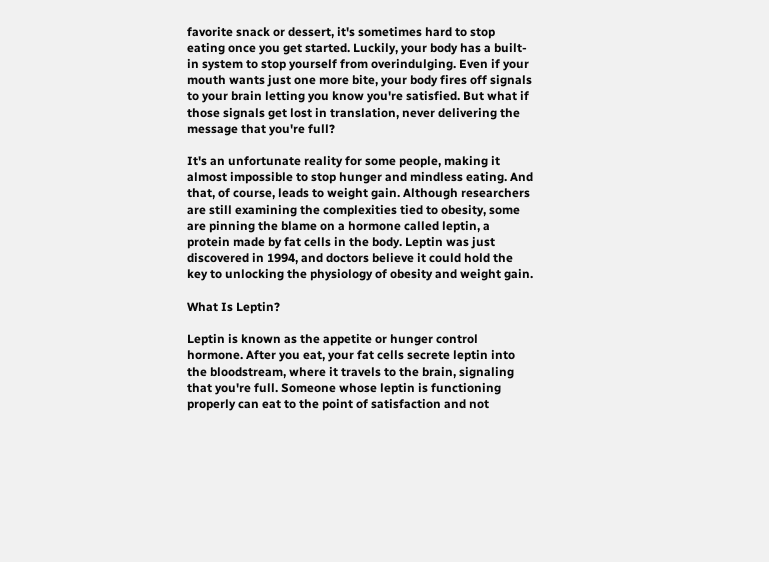favorite snack or dessert, it's sometimes hard to stop eating once you get started. Luckily, your body has a built-in system to stop yourself from overindulging. Even if your mouth wants just one more bite, your body fires off signals to your brain letting you know you're satisfied. But what if those signals get lost in translation, never delivering the message that you're full?

It's an unfortunate reality for some people, making it almost impossible to stop hunger and mindless eating. And that, of course, leads to weight gain. Although researchers are still examining the complexities tied to obesity, some are pinning the blame on a hormone called leptin, a protein made by fat cells in the body. Leptin was just discovered in 1994, and doctors believe it could hold the key to unlocking the physiology of obesity and weight gain.

What Is Leptin?

Leptin is known as the appetite or hunger control hormone. After you eat, your fat cells secrete leptin into the bloodstream, where it travels to the brain, signaling that you're full. Someone whose leptin is functioning properly can eat to the point of satisfaction and not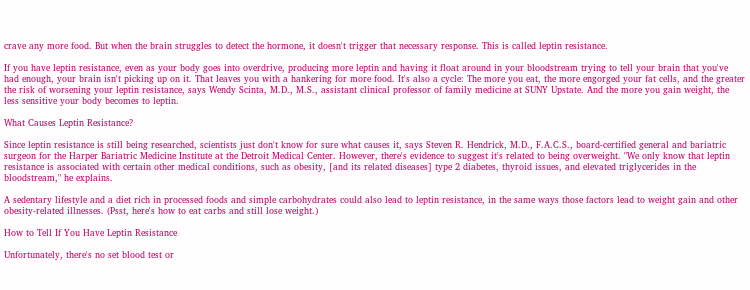crave any more food. But when the brain struggles to detect the hormone, it doesn't trigger that necessary response. This is called leptin resistance.

If you have leptin resistance, even as your body goes into overdrive, producing more leptin and having it float around in your bloodstream trying to tell your brain that you've had enough, your brain isn't picking up on it. That leaves you with a hankering for more food. It's also a cycle: The more you eat, the more engorged your fat cells, and the greater the risk of worsening your leptin resistance, says Wendy Scinta, M.D., M.S., assistant clinical professor of family medicine at SUNY Upstate. And the more you gain weight, the less sensitive your body becomes to leptin.

What Causes Leptin Resistance?

Since leptin resistance is still being researched, scientists just don't know for sure what causes it, says Steven R. Hendrick, M.D., F.A.C.S., board-certified general and bariatric surgeon for the Harper Bariatric Medicine Institute at the Detroit Medical Center. However, there's evidence to suggest it's related to being overweight. "We only know that leptin resistance is associated with certain other medical conditions, such as obesity, [and its related diseases] type 2 diabetes, thyroid issues, and elevated triglycerides in the bloodstream," he explains.

A sedentary lifestyle and a diet rich in processed foods and simple carbohydrates could also lead to leptin resistance, in the same ways those factors lead to weight gain and other obesity-related illnesses. (Psst, here's how to eat carbs and still lose weight.)

How to Tell If You Have Leptin Resistance

Unfortunately, there's no set blood test or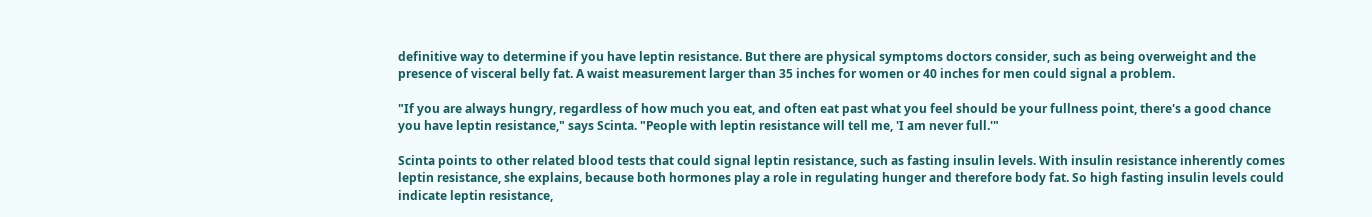definitive way to determine if you have leptin resistance. But there are physical symptoms doctors consider, such as being overweight and the presence of visceral belly fat. A waist measurement larger than 35 inches for women or 40 inches for men could signal a problem.

"If you are always hungry, regardless of how much you eat, and often eat past what you feel should be your fullness point, there's a good chance you have leptin resistance," says Scinta. "People with leptin resistance will tell me, 'I am never full.'"

Scinta points to other related blood tests that could signal leptin resistance, such as fasting insulin levels. With insulin resistance inherently comes leptin resistance, she explains, because both hormones play a role in regulating hunger and therefore body fat. So high fasting insulin levels could indicate leptin resistance,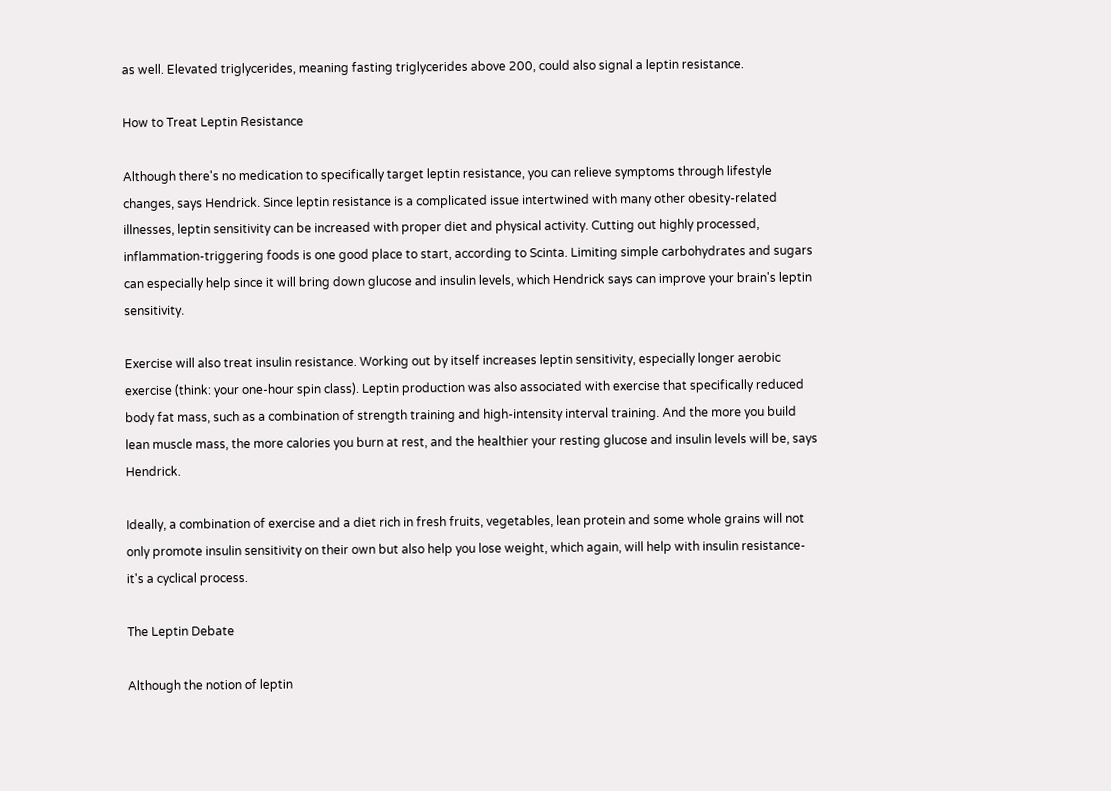as well. Elevated triglycerides, meaning fasting triglycerides above 200, could also signal a leptin resistance.

How to Treat Leptin Resistance

Although there's no medication to specifically target leptin resistance, you can relieve symptoms through lifestyle changes, says Hendrick. Since leptin resistance is a complicated issue intertwined with many other obesity-related illnesses, leptin sensitivity can be increased with proper diet and physical activity. Cutting out highly processed, inflammation-triggering foods is one good place to start, according to Scinta. Limiting simple carbohydrates and sugars can especially help since it will bring down glucose and insulin levels, which Hendrick says can improve your brain's leptin sensitivity.

Exercise will also treat insulin resistance. Working out by itself increases leptin sensitivity, especially longer aerobic exercise (think: your one-hour spin class). Leptin production was also associated with exercise that specifically reduced body fat mass, such as a combination of strength training and high-intensity interval training. And the more you build lean muscle mass, the more calories you burn at rest, and the healthier your resting glucose and insulin levels will be, says Hendrick.

Ideally, a combination of exercise and a diet rich in fresh fruits, vegetables, lean protein and some whole grains will not only promote insulin sensitivity on their own but also help you lose weight, which again, will help with insulin resistance-it's a cyclical process.

The Leptin Debate

Although the notion of leptin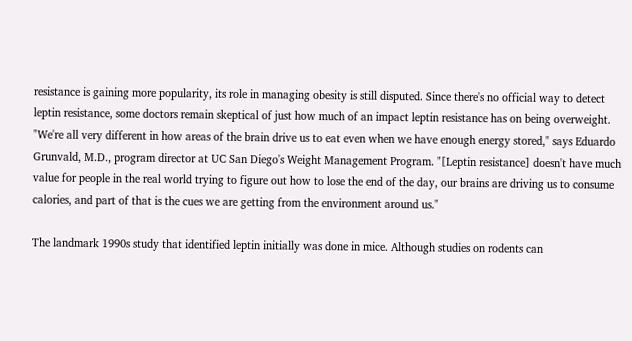resistance is gaining more popularity, its role in managing obesity is still disputed. Since there's no official way to detect leptin resistance, some doctors remain skeptical of just how much of an impact leptin resistance has on being overweight. "We're all very different in how areas of the brain drive us to eat even when we have enough energy stored," says Eduardo Grunvald, M.D., program director at UC San Diego's Weight Management Program. "[Leptin resistance] doesn't have much value for people in the real world trying to figure out how to lose the end of the day, our brains are driving us to consume calories, and part of that is the cues we are getting from the environment around us."

The landmark 1990s study that identified leptin initially was done in mice. Although studies on rodents can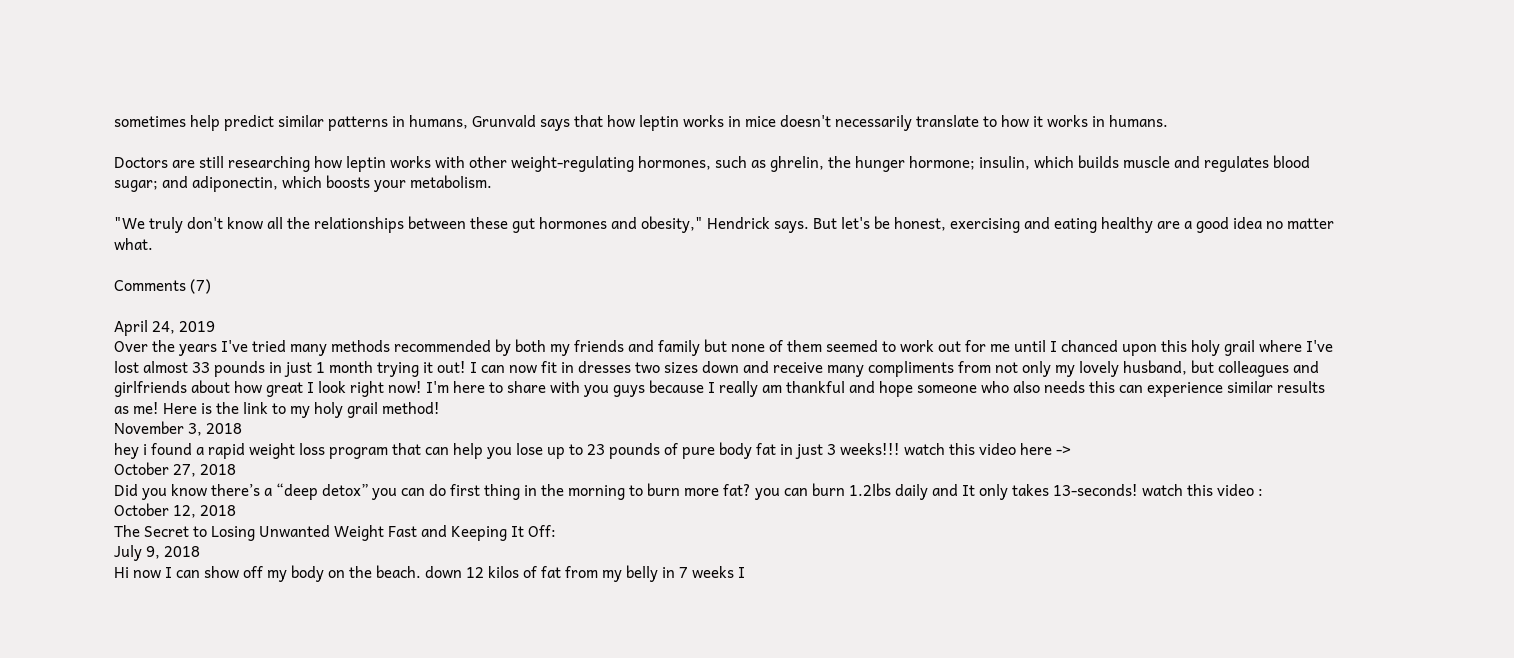sometimes help predict similar patterns in humans, Grunvald says that how leptin works in mice doesn't necessarily translate to how it works in humans.

Doctors are still researching how leptin works with other weight-regulating hormones, such as ghrelin, the hunger hormone; insulin, which builds muscle and regulates blood sugar; and adiponectin, which boosts your metabolism.

"We truly don't know all the relationships between these gut hormones and obesity," Hendrick says. But let's be honest, exercising and eating healthy are a good idea no matter what.

Comments (7)

April 24, 2019
Over the years I've tried many methods recommended by both my friends and family but none of them seemed to work out for me until I chanced upon this holy grail where I've lost almost 33 pounds in just 1 month trying it out! I can now fit in dresses two sizes down and receive many compliments from not only my lovely husband, but colleagues and girlfriends about how great I look right now! I'm here to share with you guys because I really am thankful and hope someone who also needs this can experience similar results as me! Here is the link to my holy grail method!
November 3, 2018
hey i found a rapid weight loss program that can help you lose up to 23 pounds of pure body fat in just 3 weeks!!! watch this video here ->
October 27, 2018
Did you know there’s a “deep detox” you can do first thing in the morning to burn more fat? you can burn 1.2lbs daily and It only takes 13-seconds! watch this video :
October 12, 2018
The Secret to Losing Unwanted Weight Fast and Keeping It Off:
July 9, 2018
Hi now I can show off my body on the beach. down 12 kilos of fat from my belly in 7 weeks I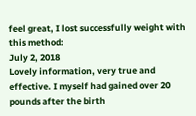feel great, I lost successfully weight with this method:
July 2, 2018
Lovely information, very true and effective. I myself had gained over 20 pounds after the birth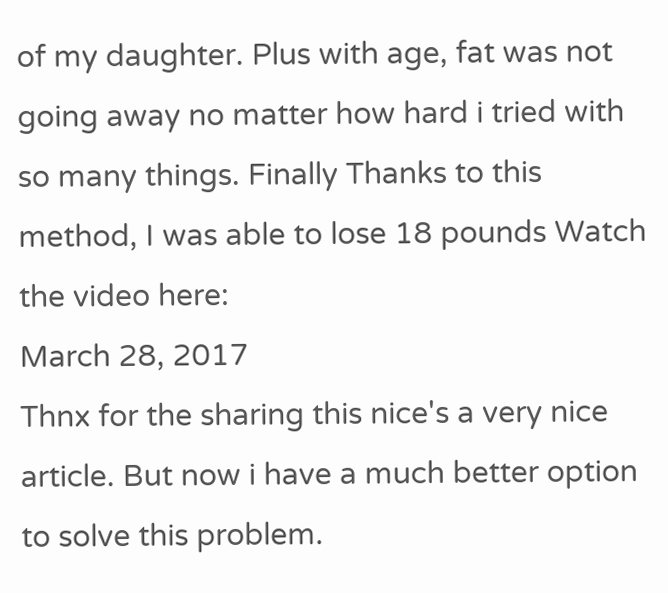of my daughter. Plus with age, fat was not going away no matter how hard i tried with so many things. Finally Thanks to this method, I was able to lose 18 pounds Watch the video here:
March 28, 2017
Thnx for the sharing this nice's a very nice article. But now i have a much better option to solve this problem.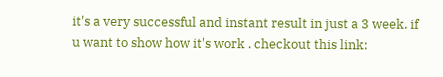it's a very successful and instant result in just a 3 week. if u want to show how it's work . checkout this link: